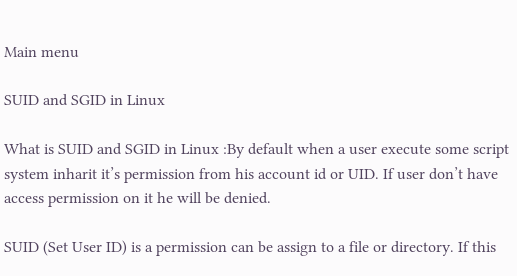Main menu

SUID and SGID in Linux

What is SUID and SGID in Linux :By default when a user execute some script system inharit it’s permission from his account id or UID. If user don’t have access permission on it he will be denied.

SUID (Set User ID) is a permission can be assign to a file or directory. If this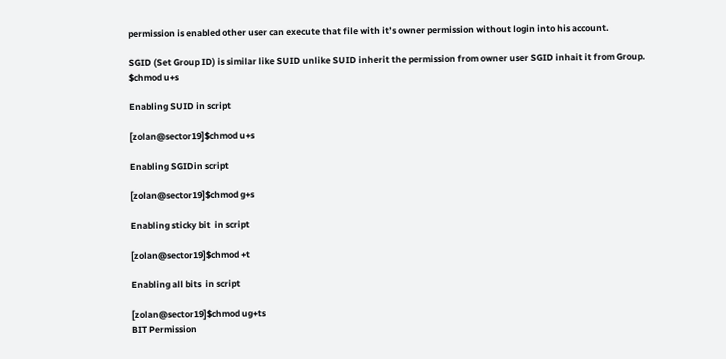permission is enabled other user can execute that file with it’s owner permission without login into his account.

SGID (Set Group ID) is similar like SUID unlike SUID inherit the permission from owner user SGID inhait it from Group. $chmod u+s

Enabling SUID in script

[zolan@sector19]$chmod u+s

Enabling SGIDin script

[zolan@sector19]$chmod g+s

Enabling sticky bit  in script

[zolan@sector19]$chmod +t

Enabling all bits  in script

[zolan@sector19]$chmod ug+ts
BIT Permission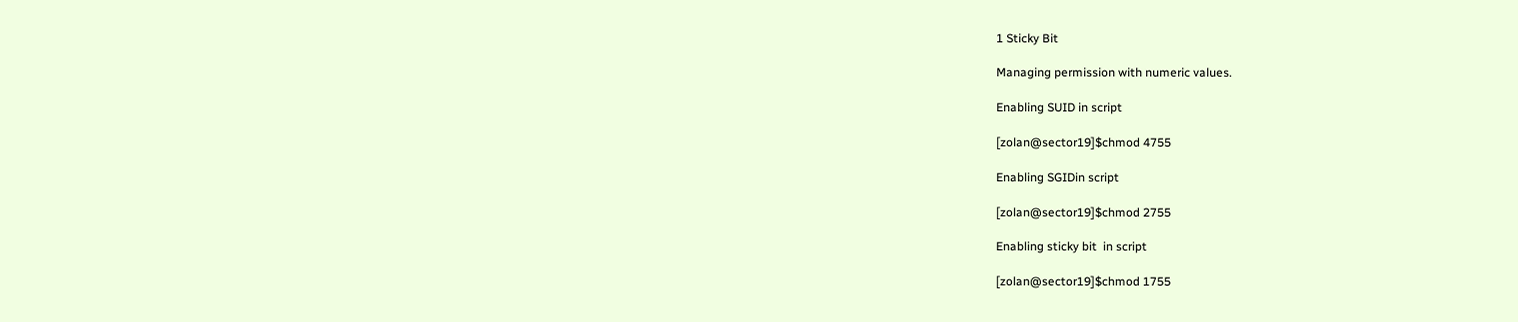1 Sticky Bit

Managing permission with numeric values.

Enabling SUID in script

[zolan@sector19]$chmod 4755

Enabling SGIDin script

[zolan@sector19]$chmod 2755

Enabling sticky bit  in script

[zolan@sector19]$chmod 1755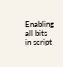Enabling all bits  in script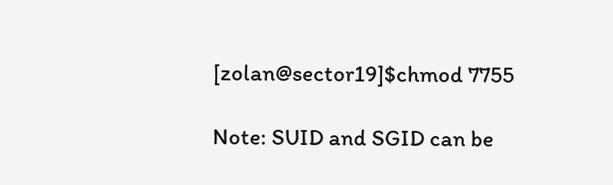[zolan@sector19]$chmod 7755

Note: SUID and SGID can be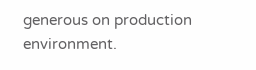generous on production environment.